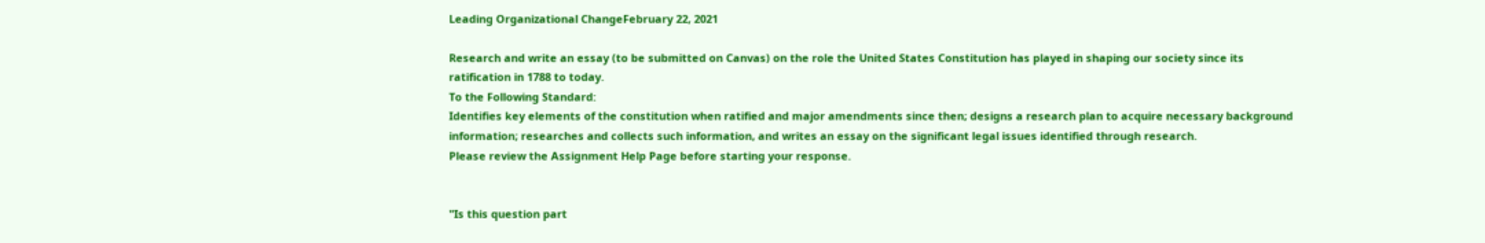Leading Organizational ChangeFebruary 22, 2021

Research and write an essay (to be submitted on Canvas) on the role the United States Constitution has played in shaping our society since its ratification in 1788 to today.
To the Following Standard:
Identifies key elements of the constitution when ratified and major amendments since then; designs a research plan to acquire necessary background information; researches and collects such information, and writes an essay on the significant legal issues identified through research.
Please review the Assignment Help Page before starting your response.


"Is this question part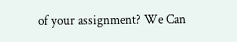of your assignment? We Can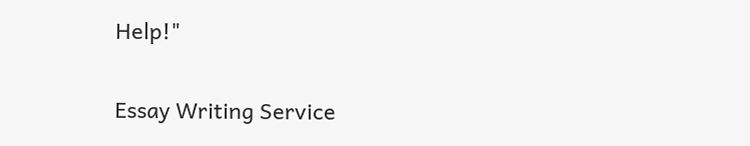Help!"

Essay Writing Service